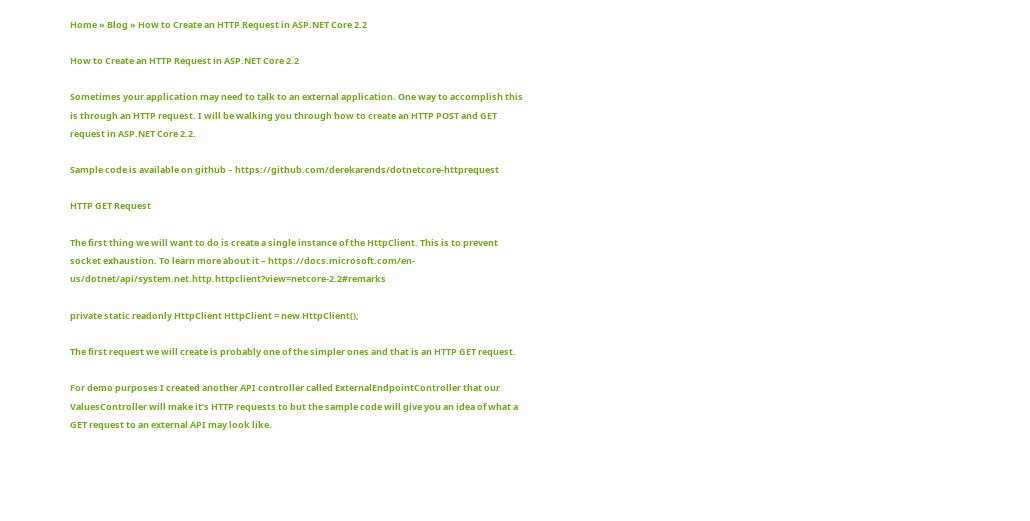Home » Blog » How to Create an HTTP Request in ASP.NET Core 2.2

How to Create an HTTP Request in ASP.NET Core 2.2

Sometimes your application may need to talk to an external application. One way to accomplish this is through an HTTP request. I will be walking you through how to create an HTTP POST and GET request in ASP.NET Core 2.2.

Sample code is available on github – https://github.com/derekarends/dotnetcore-httprequest

HTTP GET Request

The first thing we will want to do is create a single instance of the HttpClient. This is to prevent socket exhaustion. To learn more about it – https://docs.microsoft.com/en-us/dotnet/api/system.net.http.httpclient?view=netcore-2.2#remarks

private static readonly HttpClient HttpClient = new HttpClient();

The first request we will create is probably one of the simpler ones and that is an HTTP GET request.

For demo purposes I created another API controller called ExternalEndpointController that our ValuesController will make it’s HTTP requests to but the sample code will give you an idea of what a GET request to an external API may look like.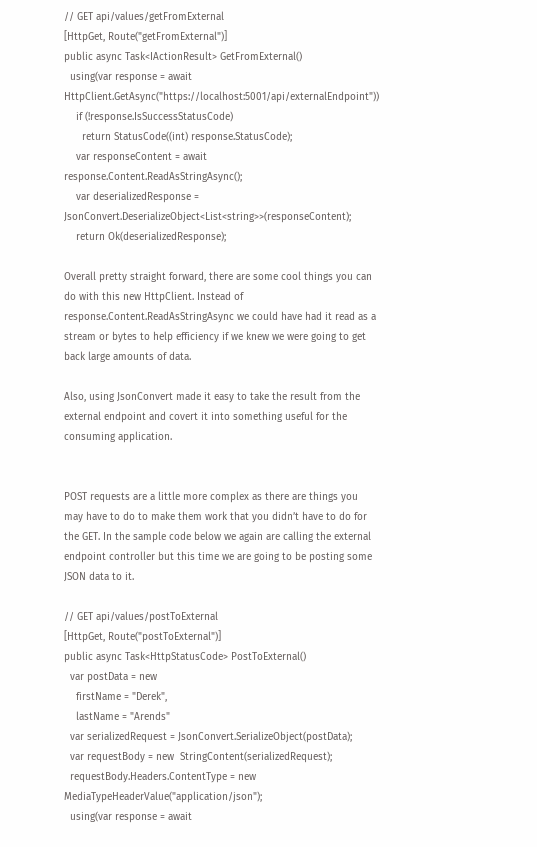// GET api/values/getFromExternal
[HttpGet, Route("getFromExternal")]
public async Task<IActionResult> GetFromExternal()
  using(var response = await HttpClient.GetAsync("https://localhost:5001/api/externalEndpoint"))
    if (!response.IsSuccessStatusCode)
      return StatusCode((int) response.StatusCode);
    var responseContent = await response.Content.ReadAsStringAsync();
    var deserializedResponse = JsonConvert.DeserializeObject<List<string>>(responseContent);
    return Ok(deserializedResponse);

Overall pretty straight forward, there are some cool things you can do with this new HttpClient. Instead of response.Content.ReadAsStringAsync we could have had it read as a stream or bytes to help efficiency if we knew we were going to get back large amounts of data.

Also, using JsonConvert made it easy to take the result from the external endpoint and covert it into something useful for the consuming application.


POST requests are a little more complex as there are things you may have to do to make them work that you didn’t have to do for the GET. In the sample code below we again are calling the external endpoint controller but this time we are going to be posting some JSON data to it.

// GET api/values/postToExternal
[HttpGet, Route("postToExternal")]
public async Task<HttpStatusCode> PostToExternal()
  var postData = new
    firstName = "Derek",
    lastName = "Arends"
  var serializedRequest = JsonConvert.SerializeObject(postData);
  var requestBody = new  StringContent(serializedRequest);
  requestBody.Headers.ContentType = new MediaTypeHeaderValue("application/json");
  using(var response = await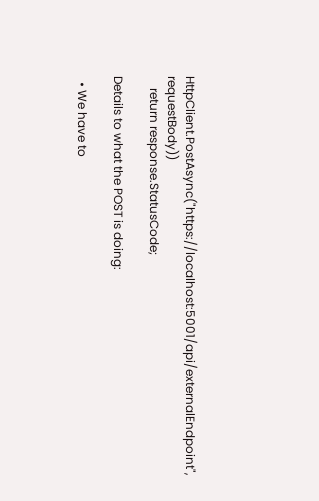HttpClient.PostAsync("https://localhost:5001/api/externalEndpoint", requestBody))
    return response.StatusCode;

Details to what the POST is doing:

  • We have to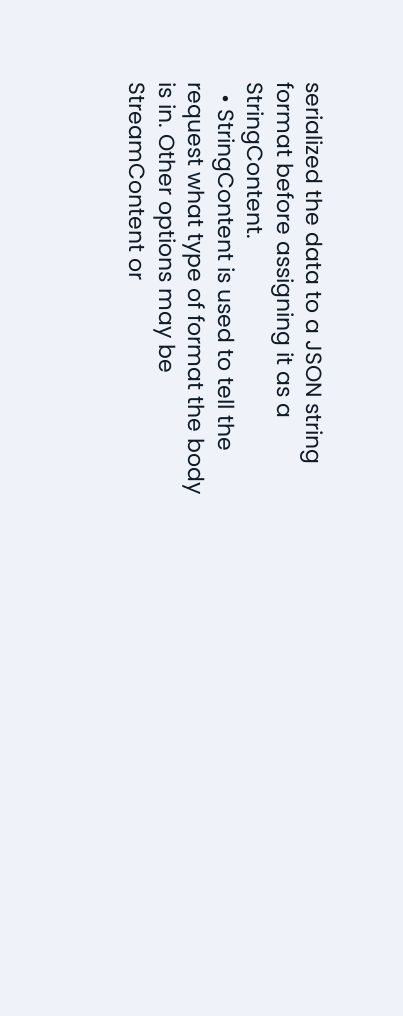serialized the data to a JSON string format before assigning it as a StringContent.
  • StringContent is used to tell the request what type of format the body is in. Other options may be StreamContent or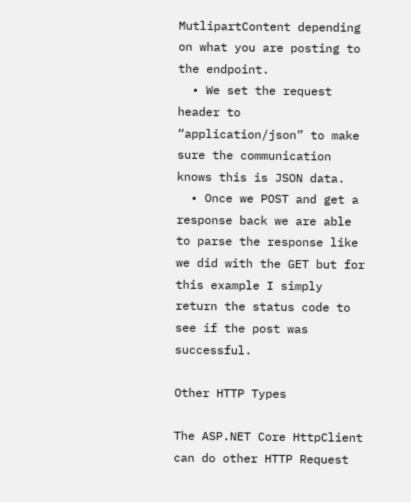MutlipartContent depending on what you are posting to the endpoint.
  • We set the request header to “application/json” to make sure the communication knows this is JSON data.
  • Once we POST and get a response back we are able to parse the response like we did with the GET but for this example I simply return the status code to see if the post was successful.

Other HTTP Types

The ASP.NET Core HttpClient can do other HTTP Request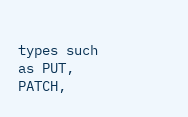types such as PUT, PATCH,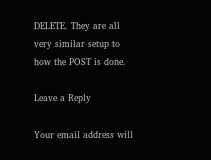DELETE. They are all very similar setup to how the POST is done.

Leave a Reply

Your email address will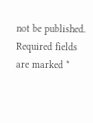not be published. Required fields are marked *